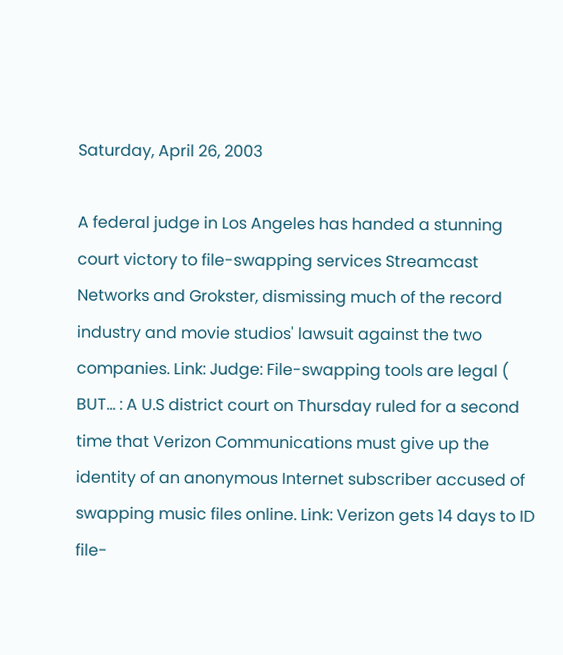Saturday, April 26, 2003

A federal judge in Los Angeles has handed a stunning court victory to file-swapping services Streamcast Networks and Grokster, dismissing much of the record industry and movie studios' lawsuit against the two companies. Link: Judge: File-swapping tools are legal ( BUT... : A U.S district court on Thursday ruled for a second time that Verizon Communications must give up the identity of an anonymous Internet subscriber accused of swapping music files online. Link: Verizon gets 14 days to ID file-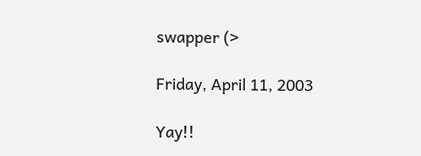swapper (>

Friday, April 11, 2003

Yay!!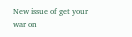New issue of get your war on